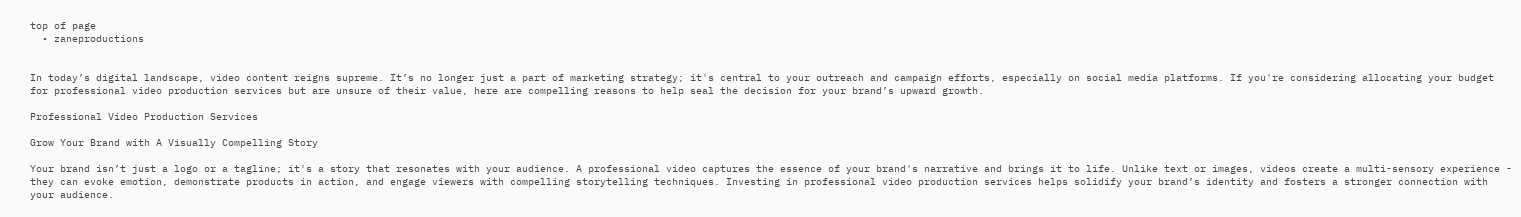top of page
  • zaneproductions


In today’s digital landscape, video content reigns supreme. It’s no longer just a part of marketing strategy; it's central to your outreach and campaign efforts, especially on social media platforms. If you're considering allocating your budget for professional video production services but are unsure of their value, here are compelling reasons to help seal the decision for your brand’s upward growth.

Professional Video Production Services

Grow Your Brand with A Visually Compelling Story

Your brand isn’t just a logo or a tagline; it's a story that resonates with your audience. A professional video captures the essence of your brand's narrative and brings it to life. Unlike text or images, videos create a multi-sensory experience - they can evoke emotion, demonstrate products in action, and engage viewers with compelling storytelling techniques. Investing in professional video production services helps solidify your brand’s identity and fosters a stronger connection with your audience.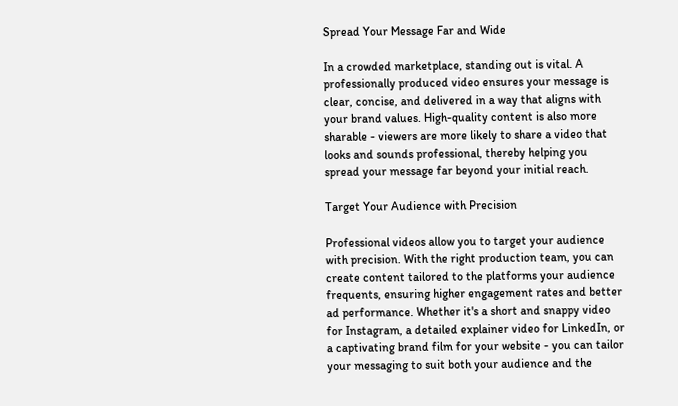Spread Your Message Far and Wide

In a crowded marketplace, standing out is vital. A professionally produced video ensures your message is clear, concise, and delivered in a way that aligns with your brand values. High-quality content is also more sharable - viewers are more likely to share a video that looks and sounds professional, thereby helping you spread your message far beyond your initial reach.

Target Your Audience with Precision

Professional videos allow you to target your audience with precision. With the right production team, you can create content tailored to the platforms your audience frequents, ensuring higher engagement rates and better ad performance. Whether it's a short and snappy video for Instagram, a detailed explainer video for LinkedIn, or a captivating brand film for your website - you can tailor your messaging to suit both your audience and the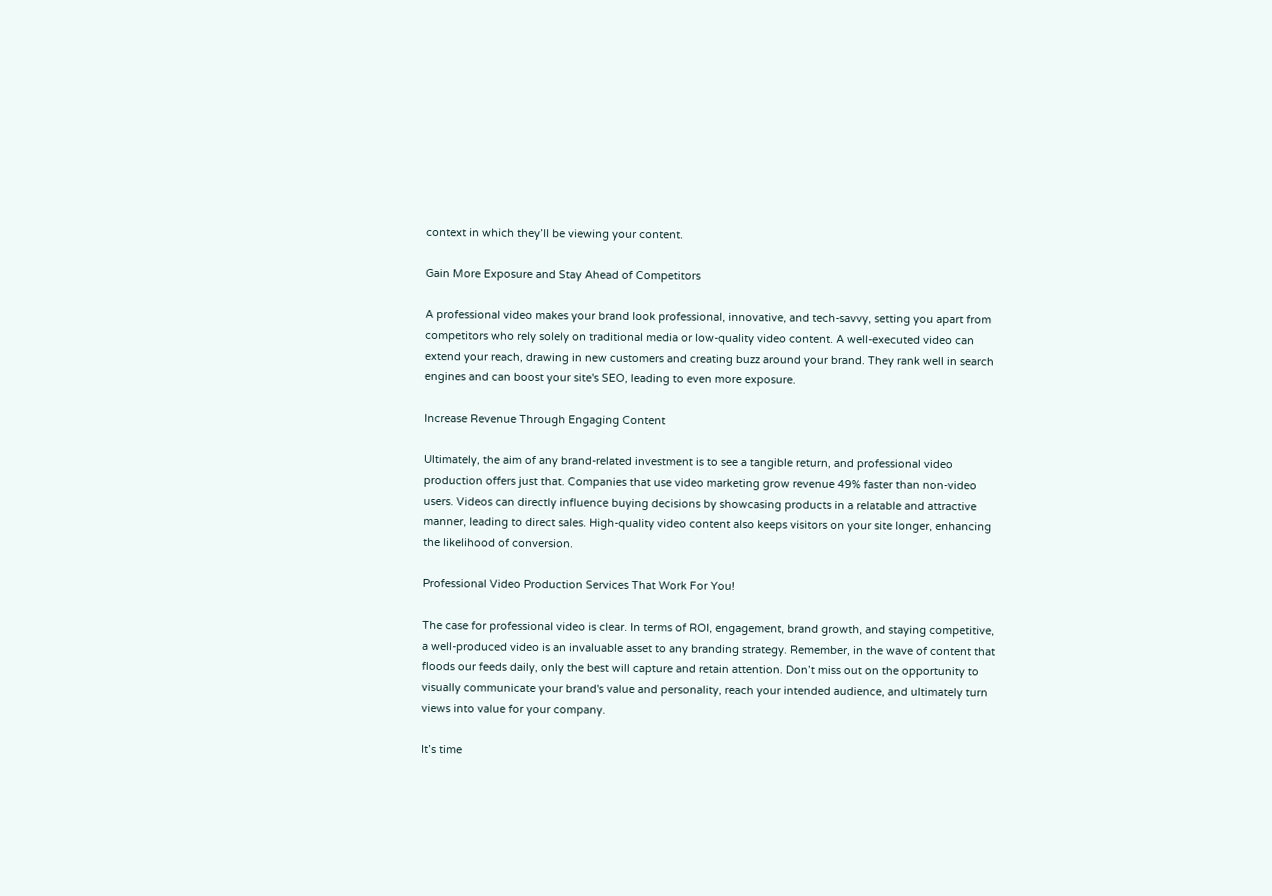context in which they’ll be viewing your content.

Gain More Exposure and Stay Ahead of Competitors

A professional video makes your brand look professional, innovative, and tech-savvy, setting you apart from competitors who rely solely on traditional media or low-quality video content. A well-executed video can extend your reach, drawing in new customers and creating buzz around your brand. They rank well in search engines and can boost your site's SEO, leading to even more exposure.

Increase Revenue Through Engaging Content

Ultimately, the aim of any brand-related investment is to see a tangible return, and professional video production offers just that. Companies that use video marketing grow revenue 49% faster than non-video users. Videos can directly influence buying decisions by showcasing products in a relatable and attractive manner, leading to direct sales. High-quality video content also keeps visitors on your site longer, enhancing the likelihood of conversion.

Professional Video Production Services That Work For You!

The case for professional video is clear. In terms of ROI, engagement, brand growth, and staying competitive, a well-produced video is an invaluable asset to any branding strategy. Remember, in the wave of content that floods our feeds daily, only the best will capture and retain attention. Don’t miss out on the opportunity to visually communicate your brand's value and personality, reach your intended audience, and ultimately turn views into value for your company.

It’s time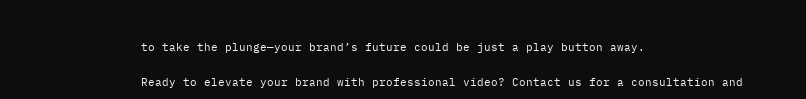to take the plunge—your brand’s future could be just a play button away.

Ready to elevate your brand with professional video? Contact us for a consultation and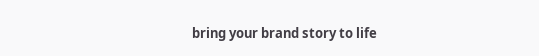bring your brand story to life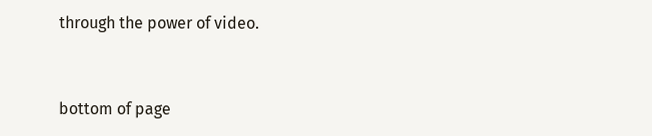through the power of video.



bottom of page